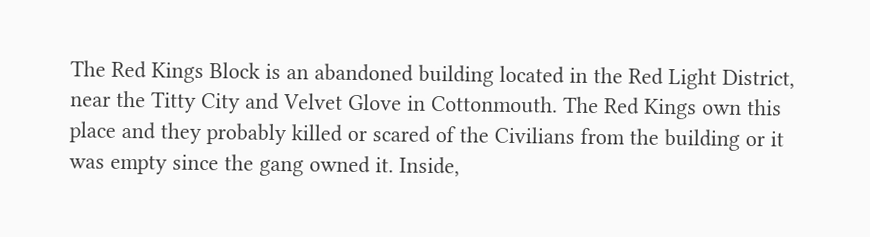The Red Kings Block is an abandoned building located in the Red Light District, near the Titty City and Velvet Glove in Cottonmouth. The Red Kings own this place and they probably killed or scared of the Civilians from the building or it was empty since the gang owned it. Inside,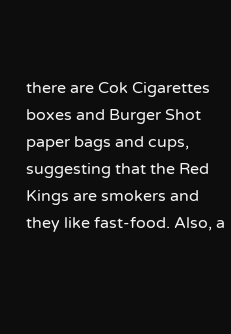there are Cok Cigarettes boxes and Burger Shot paper bags and cups, suggesting that the Red Kings are smokers and they like fast-food. Also, a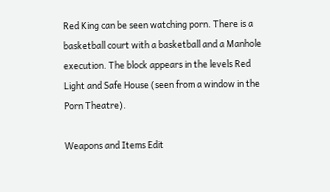Red King can be seen watching porn. There is a basketball court with a basketball and a Manhole execution. The block appears in the levels Red Light and Safe House (seen from a window in the Porn Theatre).

Weapons and Items Edit